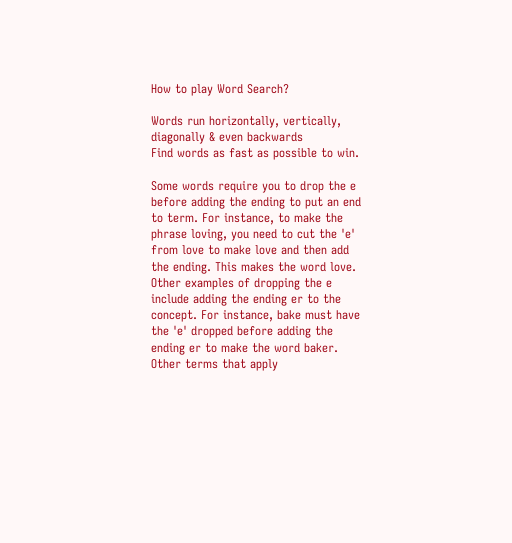How to play Word Search?

Words run horizontally, vertically, diagonally & even backwards
Find words as fast as possible to win.

Some words require you to drop the e before adding the ending to put an end to term. For instance, to make the phrase loving, you need to cut the 'e' from love to make love and then add the ending. This makes the word love. Other examples of dropping the e include adding the ending er to the concept. For instance, bake must have the 'e' dropped before adding the ending er to make the word baker. Other terms that apply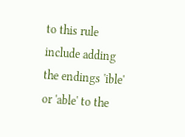to this rule include adding the endings 'ible' or 'able' to the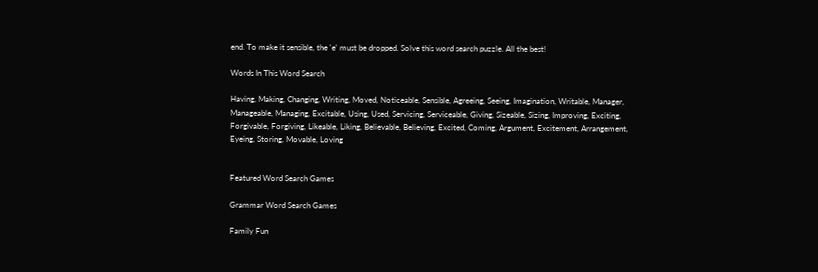end. To make it sensible, the 'e' must be dropped. Solve this word search puzzle. All the best!

Words In This Word Search

Having, Making, Changing, Writing, Moved, Noticeable, Sensible, Agreeing, Seeing, Imagination, Writable, Manager, Manageable, Managing, Excitable, Using, Used, Servicing, Serviceable, Giving, Sizeable, Sizing, Improving, Exciting, Forgivable, Forgiving, Likeable, Liking, Believable, Believing, Excited, Coming, Argument, Excitement, Arrangement, Eyeing, Storing, Movable, Loving


Featured Word Search Games

Grammar Word Search Games

Family Fun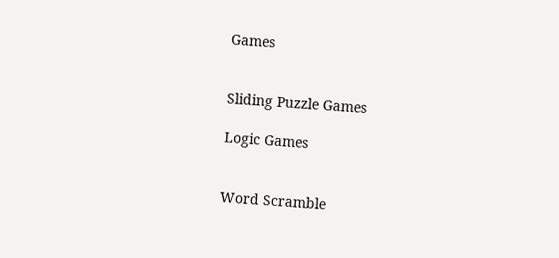Games


Sliding Puzzle Games

Logic Games


Word Scramble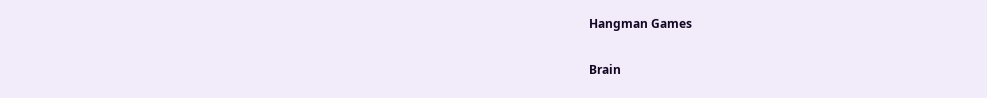Hangman Games

Brain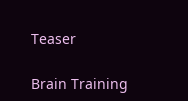Teaser

Brain Training